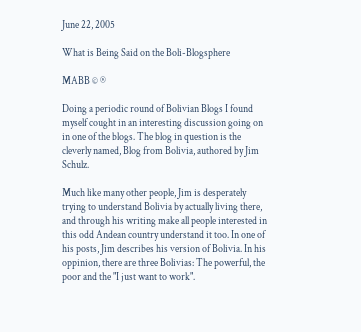June 22, 2005

What is Being Said on the Boli-Blogsphere

MABB © ®

Doing a periodic round of Bolivian Blogs I found myself cought in an interesting discussion going on in one of the blogs. The blog in question is the cleverly named, Blog from Bolivia, authored by Jim Schulz.

Much like many other people, Jim is desperately trying to understand Bolivia by actually living there, and through his writing make all people interested in this odd Andean country understand it too. In one of his posts, Jim describes his version of Bolivia. In his oppinion, there are three Bolivias: The powerful, the poor and the "I just want to work".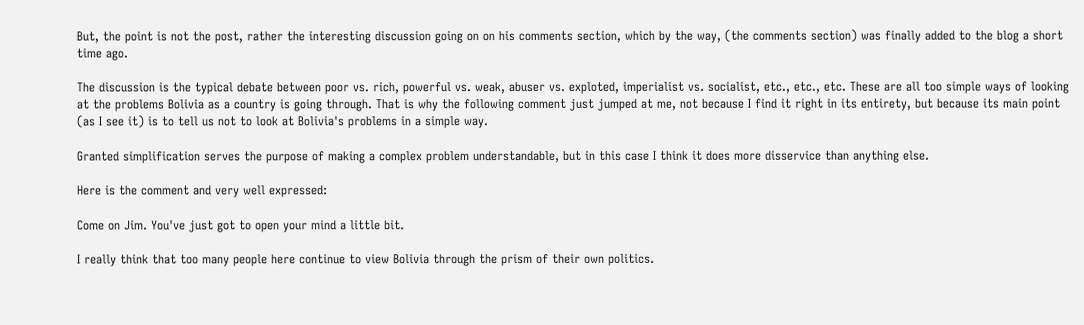But, the point is not the post, rather the interesting discussion going on on his comments section, which by the way, (the comments section) was finally added to the blog a short time ago.

The discussion is the typical debate between poor vs. rich, powerful vs. weak, abuser vs. exploted, imperialist vs. socialist, etc., etc., etc. These are all too simple ways of looking at the problems Bolivia as a country is going through. That is why the following comment just jumped at me, not because I find it right in its entirety, but because its main point (as I see it) is to tell us not to look at Bolivia's problems in a simple way.

Granted simplification serves the purpose of making a complex problem understandable, but in this case I think it does more disservice than anything else.

Here is the comment and very well expressed:

Come on Jim. You've just got to open your mind a little bit.

I really think that too many people here continue to view Bolivia through the prism of their own politics.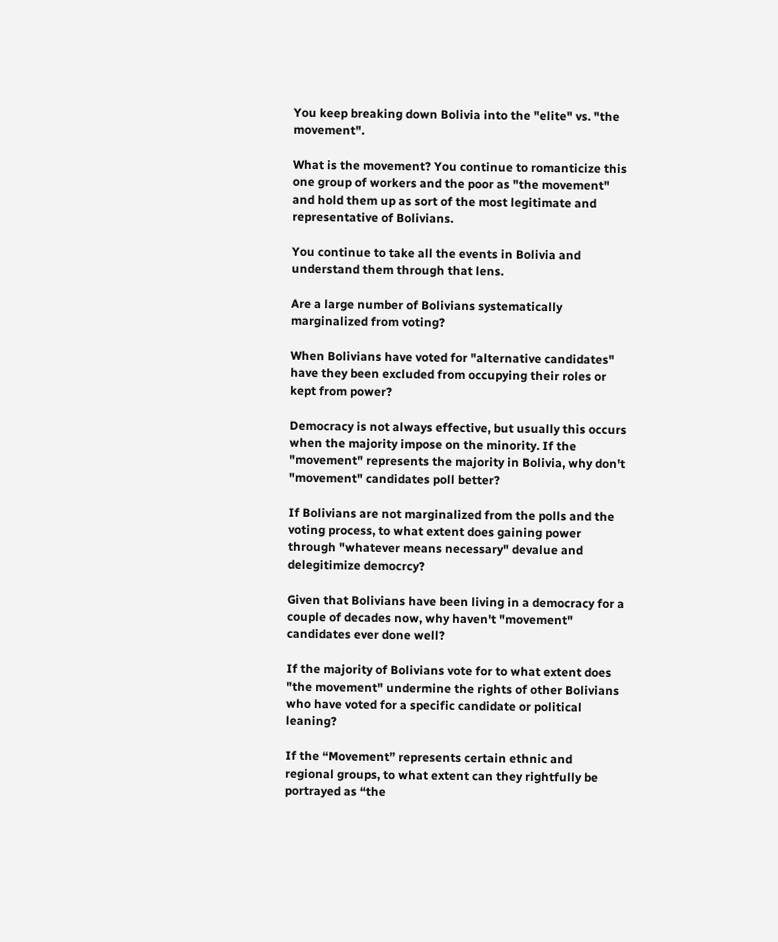You keep breaking down Bolivia into the "elite" vs. "the movement".

What is the movement? You continue to romanticize this one group of workers and the poor as "the movement" and hold them up as sort of the most legitimate and representative of Bolivians.

You continue to take all the events in Bolivia and understand them through that lens.

Are a large number of Bolivians systematically marginalized from voting?

When Bolivians have voted for "alternative candidates" have they been excluded from occupying their roles or kept from power?

Democracy is not always effective, but usually this occurs when the majority impose on the minority. If the "movement" represents the majority in Bolivia, why don't "movement" candidates poll better?

If Bolivians are not marginalized from the polls and the voting process, to what extent does gaining power through "whatever means necessary" devalue and delegitimize democrcy?

Given that Bolivians have been living in a democracy for a couple of decades now, why haven't "movement" candidates ever done well?

If the majority of Bolivians vote for to what extent does "the movement" undermine the rights of other Bolivians who have voted for a specific candidate or political leaning?

If the “Movement” represents certain ethnic and regional groups, to what extent can they rightfully be portrayed as “the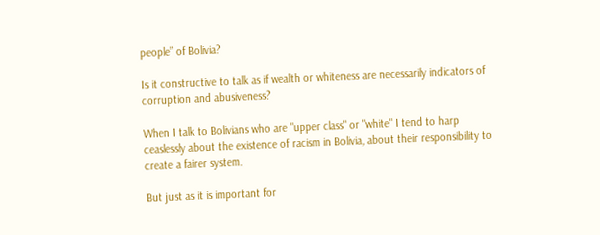people” of Bolivia?

Is it constructive to talk as if wealth or whiteness are necessarily indicators of corruption and abusiveness?

When I talk to Bolivians who are "upper class" or "white" I tend to harp ceaslessly about the existence of racism in Bolivia, about their responsibility to create a fairer system.

But just as it is important for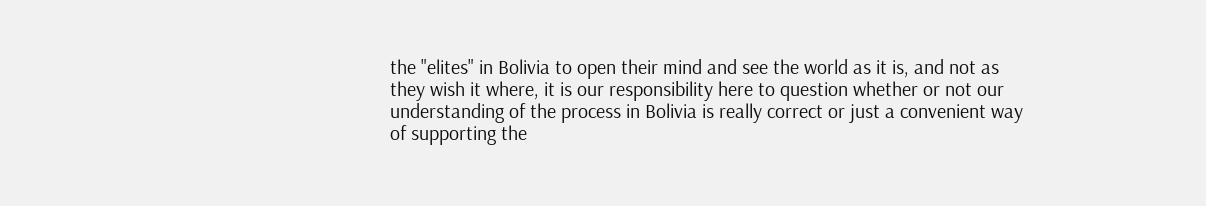the "elites" in Bolivia to open their mind and see the world as it is, and not as they wish it where, it is our responsibility here to question whether or not our understanding of the process in Bolivia is really correct or just a convenient way of supporting the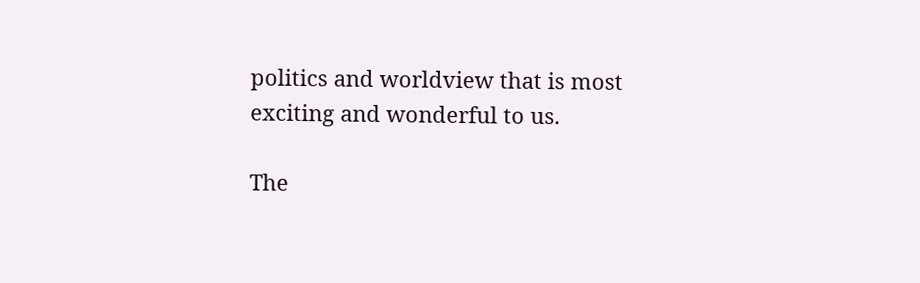politics and worldview that is most exciting and wonderful to us.

The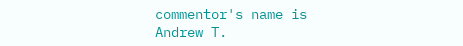commentor's name is Andrew T.